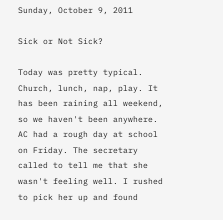Sunday, October 9, 2011

Sick or Not Sick?

Today was pretty typical. Church, lunch, nap, play. It has been raining all weekend, so we haven't been anywhere. AC had a rough day at school on Friday. The secretary called to tell me that she wasn't feeling well. I rushed to pick her up and found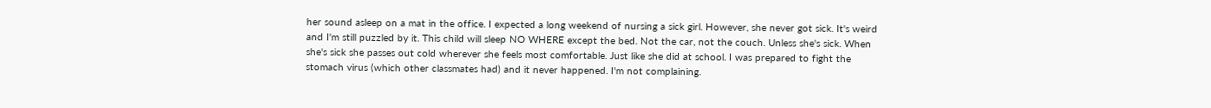her sound asleep on a mat in the office. I expected a long weekend of nursing a sick girl. However, she never got sick. It's weird and I'm still puzzled by it. This child will sleep NO WHERE except the bed. Not the car, not the couch. Unless she's sick. When she's sick she passes out cold wherever she feels most comfortable. Just like she did at school. I was prepared to fight the stomach virus (which other classmates had) and it never happened. I'm not complaining.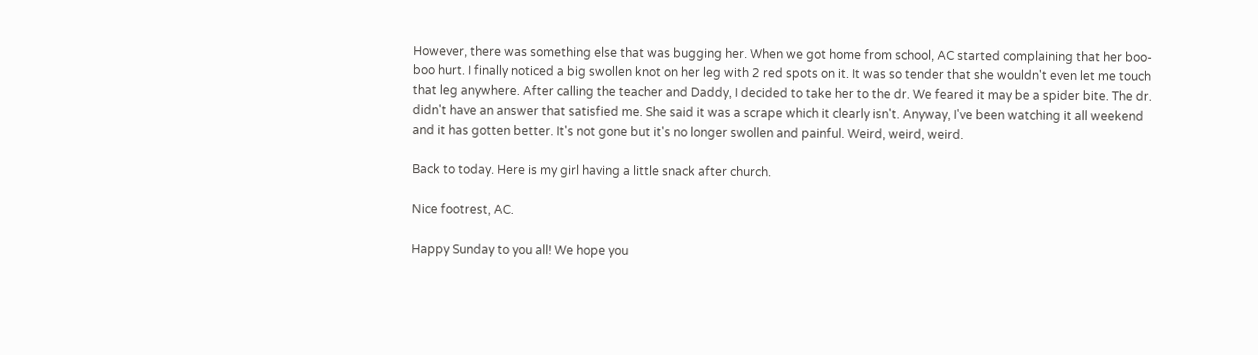However, there was something else that was bugging her. When we got home from school, AC started complaining that her boo-boo hurt. I finally noticed a big swollen knot on her leg with 2 red spots on it. It was so tender that she wouldn't even let me touch that leg anywhere. After calling the teacher and Daddy, I decided to take her to the dr. We feared it may be a spider bite. The dr. didn't have an answer that satisfied me. She said it was a scrape which it clearly isn't. Anyway, I've been watching it all weekend and it has gotten better. It's not gone but it's no longer swollen and painful. Weird, weird, weird.

Back to today. Here is my girl having a little snack after church.

Nice footrest, AC.

Happy Sunday to you all! We hope you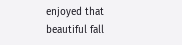enjoyed that beautiful fall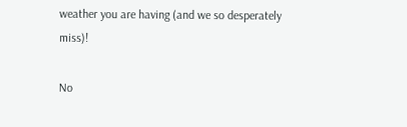weather you are having (and we so desperately miss)!

No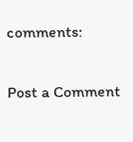comments:

Post a Comment